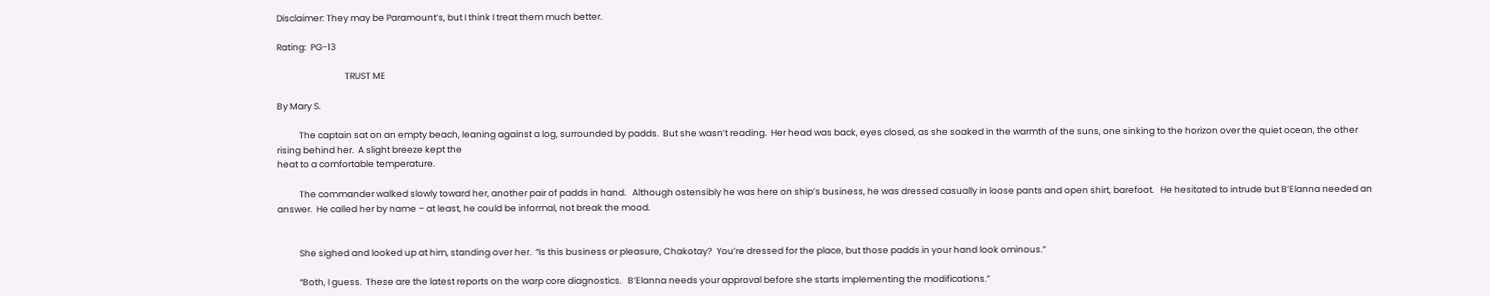Disclaimer: They may be Paramount’s, but I think I treat them much better.

Rating:  PG-13

                                  TRUST ME

By Mary S.

           The captain sat on an empty beach, leaning against a log, surrounded by padds.  But she wasn’t reading.  Her head was back, eyes closed, as she soaked in the warmth of the suns, one sinking to the horizon over the quiet ocean, the other rising behind her.  A slight breeze kept the
heat to a comfortable temperature.

           The commander walked slowly toward her, another pair of padds in hand.   Although ostensibly he was here on ship’s business, he was dressed casually in loose pants and open shirt, barefoot.   He hesitated to intrude but B’Elanna needed an answer.  He called her by name – at least, he could be informal, not break the mood.


           She sighed and looked up at him, standing over her.  “Is this business or pleasure, Chakotay?  You’re dressed for the place, but those padds in your hand look ominous.”

           “Both, I guess.  These are the latest reports on the warp core diagnostics.   B’Elanna needs your approval before she starts implementing the modifications.”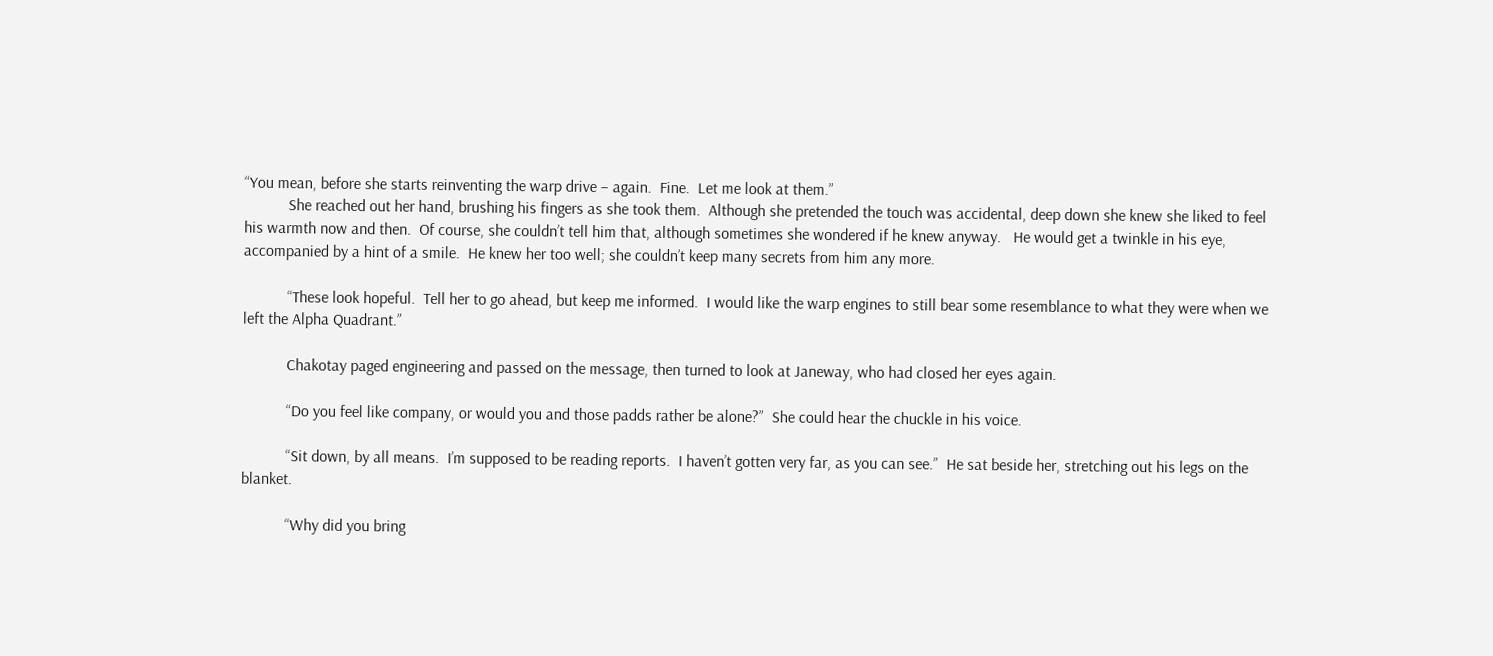“You mean, before she starts reinventing the warp drive – again.  Fine.  Let me look at them.”
           She reached out her hand, brushing his fingers as she took them.  Although she pretended the touch was accidental, deep down she knew she liked to feel his warmth now and then.  Of course, she couldn’t tell him that, although sometimes she wondered if he knew anyway.   He would get a twinkle in his eye, accompanied by a hint of a smile.  He knew her too well; she couldn’t keep many secrets from him any more.

           “These look hopeful.  Tell her to go ahead, but keep me informed.  I would like the warp engines to still bear some resemblance to what they were when we left the Alpha Quadrant.”

           Chakotay paged engineering and passed on the message, then turned to look at Janeway, who had closed her eyes again.

           “Do you feel like company, or would you and those padds rather be alone?”  She could hear the chuckle in his voice.

           “Sit down, by all means.  I’m supposed to be reading reports.  I haven’t gotten very far, as you can see.”  He sat beside her, stretching out his legs on the blanket.

           “Why did you bring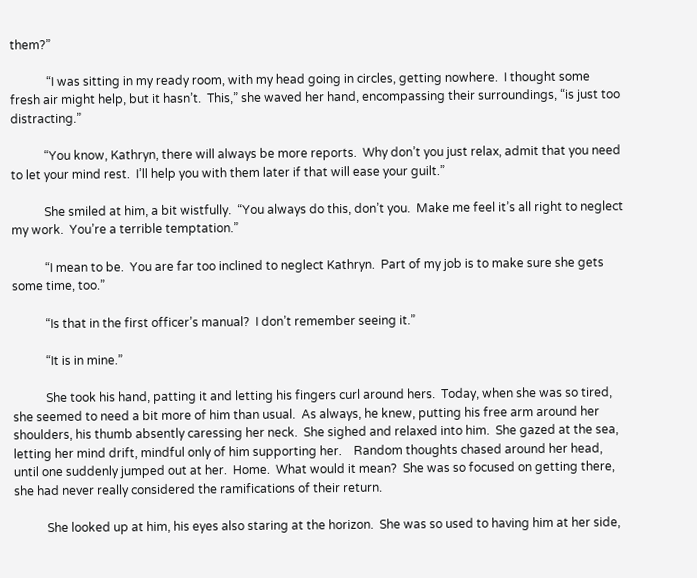them?”

            “I was sitting in my ready room, with my head going in circles, getting nowhere.  I thought some fresh air might help, but it hasn’t.  This,” she waved her hand, encompassing their surroundings, “is just too distracting.”

           “You know, Kathryn, there will always be more reports.  Why don’t you just relax, admit that you need to let your mind rest.  I’ll help you with them later if that will ease your guilt.”

           She smiled at him, a bit wistfully.  “You always do this, don’t you.  Make me feel it’s all right to neglect my work.  You’re a terrible temptation.”

           “I mean to be.  You are far too inclined to neglect Kathryn.  Part of my job is to make sure she gets some time, too.”

           “Is that in the first officer’s manual?  I don’t remember seeing it.”

           “It is in mine.”

           She took his hand, patting it and letting his fingers curl around hers.  Today, when she was so tired, she seemed to need a bit more of him than usual.  As always, he knew, putting his free arm around her shoulders, his thumb absently caressing her neck.  She sighed and relaxed into him.  She gazed at the sea, letting her mind drift, mindful only of him supporting her.    Random thoughts chased around her head, until one suddenly jumped out at her.  Home.  What would it mean?  She was so focused on getting there, she had never really considered the ramifications of their return.

           She looked up at him, his eyes also staring at the horizon.  She was so used to having him at her side,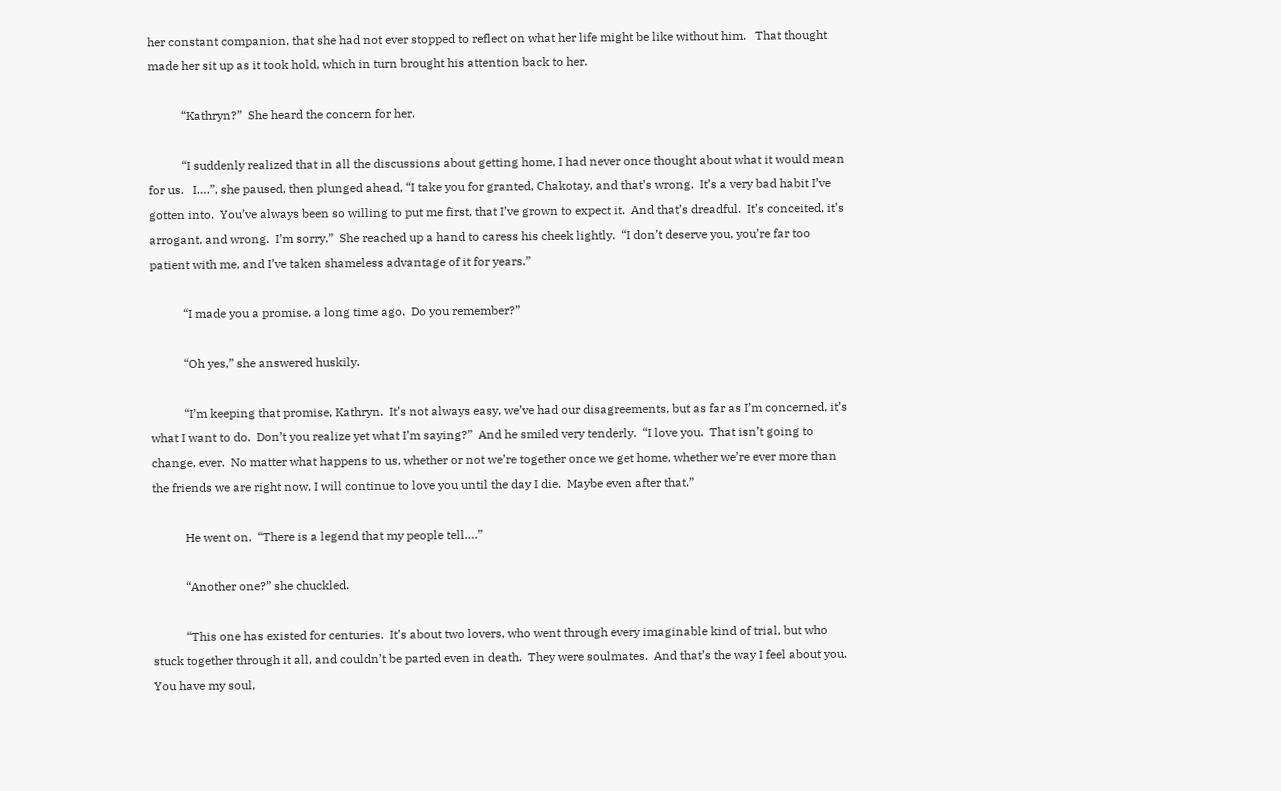her constant companion, that she had not ever stopped to reflect on what her life might be like without him.   That thought made her sit up as it took hold, which in turn brought his attention back to her.

           “Kathryn?”  She heard the concern for her.

           “I suddenly realized that in all the discussions about getting home, I had never once thought about what it would mean for us.   I….”, she paused, then plunged ahead, “I take you for granted, Chakotay, and that’s wrong.  It’s a very bad habit I’ve gotten into.  You’ve always been so willing to put me first, that I’ve grown to expect it.  And that’s dreadful.  It’s conceited, it’s arrogant, and wrong.  I’m sorry.”  She reached up a hand to caress his cheek lightly.  “I don’t deserve you, you’re far too patient with me, and I’ve taken shameless advantage of it for years.”

           “I made you a promise, a long time ago.  Do you remember?”

           “Oh yes,” she answered huskily.

           “I’m keeping that promise, Kathryn.  It’s not always easy, we’ve had our disagreements, but as far as I’m concerned, it’s what I want to do.  Don’t you realize yet what I’m saying?”  And he smiled very tenderly.  “I love you.  That isn’t going to change, ever.  No matter what happens to us, whether or not we’re together once we get home, whether we’re ever more than the friends we are right now, I will continue to love you until the day I die.  Maybe even after that.”

           He went on.  “There is a legend that my people tell….”

           “Another one?” she chuckled.

           “This one has existed for centuries.  It’s about two lovers, who went through every imaginable kind of trial, but who stuck together through it all, and couldn’t be parted even in death.  They were soulmates.  And that’s the way I feel about you.  You have my soul,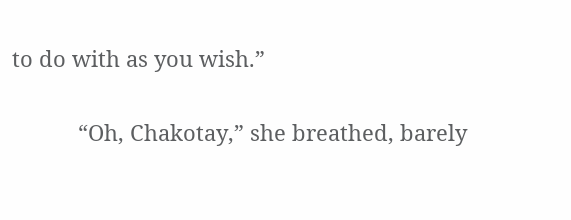to do with as you wish.”

           “Oh, Chakotay,” she breathed, barely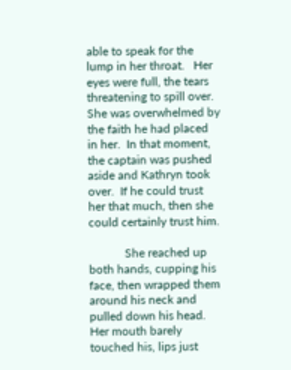able to speak for the lump in her throat.   Her eyes were full, the tears threatening to spill over.  She was overwhelmed by the faith he had placed in her.  In that moment, the captain was pushed aside and Kathryn took over.  If he could trust her that much, then she could certainly trust him.

            She reached up both hands, cupping his face, then wrapped them around his neck and pulled down his head.  Her mouth barely touched his, lips just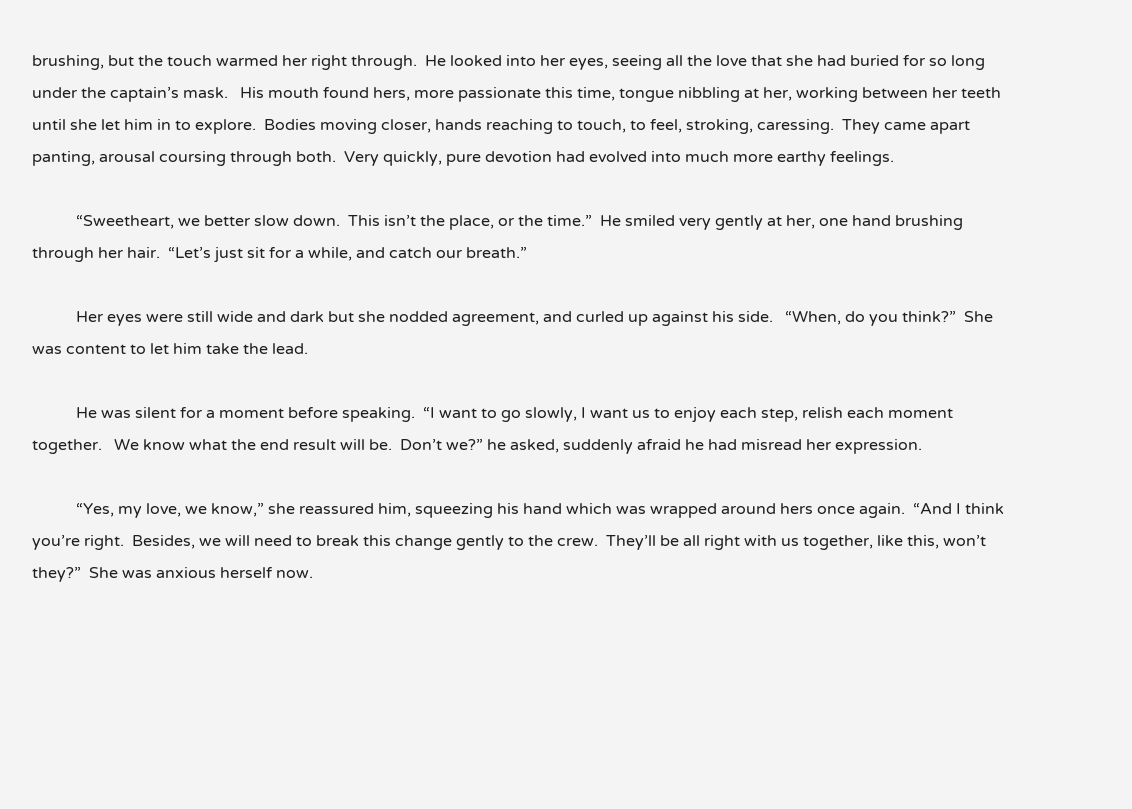brushing, but the touch warmed her right through.  He looked into her eyes, seeing all the love that she had buried for so long under the captain’s mask.   His mouth found hers, more passionate this time, tongue nibbling at her, working between her teeth until she let him in to explore.  Bodies moving closer, hands reaching to touch, to feel, stroking, caressing.  They came apart panting, arousal coursing through both.  Very quickly, pure devotion had evolved into much more earthy feelings.

           “Sweetheart, we better slow down.  This isn’t the place, or the time.”  He smiled very gently at her, one hand brushing through her hair.  “Let’s just sit for a while, and catch our breath.”

           Her eyes were still wide and dark but she nodded agreement, and curled up against his side.   “When, do you think?”  She was content to let him take the lead.

           He was silent for a moment before speaking.  “I want to go slowly, I want us to enjoy each step, relish each moment together.   We know what the end result will be.  Don’t we?” he asked, suddenly afraid he had misread her expression.

           “Yes, my love, we know,” she reassured him, squeezing his hand which was wrapped around hers once again.  “And I think you’re right.  Besides, we will need to break this change gently to the crew.  They’ll be all right with us together, like this, won’t they?”  She was anxious herself now.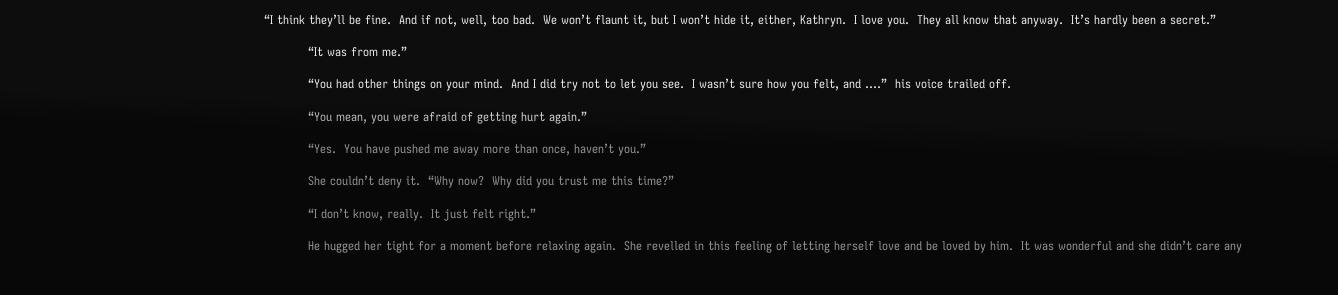“I think they’ll be fine.  And if not, well, too bad.  We won’t flaunt it, but I won’t hide it, either, Kathryn.  I love you.  They all know that anyway.  It’s hardly been a secret.”

           “It was from me.”

           “You had other things on your mind.  And I did try not to let you see.  I wasn’t sure how you felt, and ….”  his voice trailed off.

           “You mean, you were afraid of getting hurt again.”

           “Yes.  You have pushed me away more than once, haven’t you.”

           She couldn’t deny it.  “Why now?  Why did you trust me this time?”

           “I don’t know, really.  It just felt right.”

           He hugged her tight for a moment before relaxing again.  She revelled in this feeling of letting herself love and be loved by him.  It was wonderful and she didn’t care any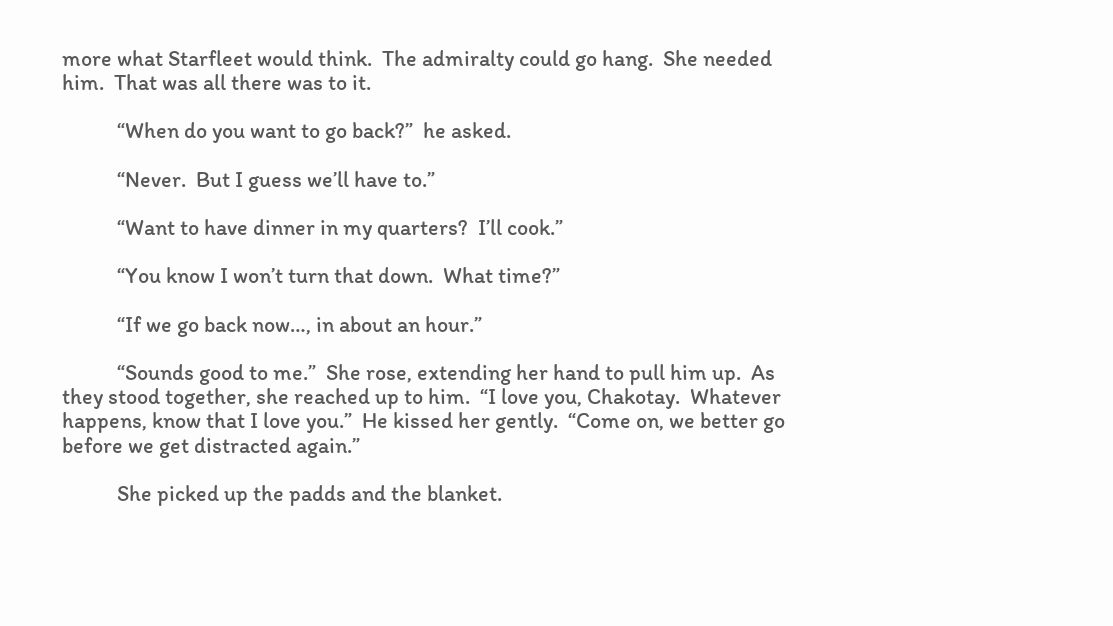more what Starfleet would think.  The admiralty could go hang.  She needed him.  That was all there was to it.

           “When do you want to go back?”  he asked.

           “Never.  But I guess we’ll have to.”

           “Want to have dinner in my quarters?  I’ll cook.”

           “You know I won’t turn that down.  What time?”

           “If we go back now…, in about an hour.”

           “Sounds good to me.”  She rose, extending her hand to pull him up.  As they stood together, she reached up to him.  “I love you, Chakotay.  Whatever happens, know that I love you.”  He kissed her gently.  “Come on, we better go before we get distracted again.”

           She picked up the padds and the blanket.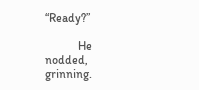“Ready?”

           He nodded, grinning.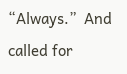“Always.”  And called for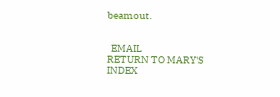beamout.


  EMAIL                                                        RETURN TO MARY'S INDEX